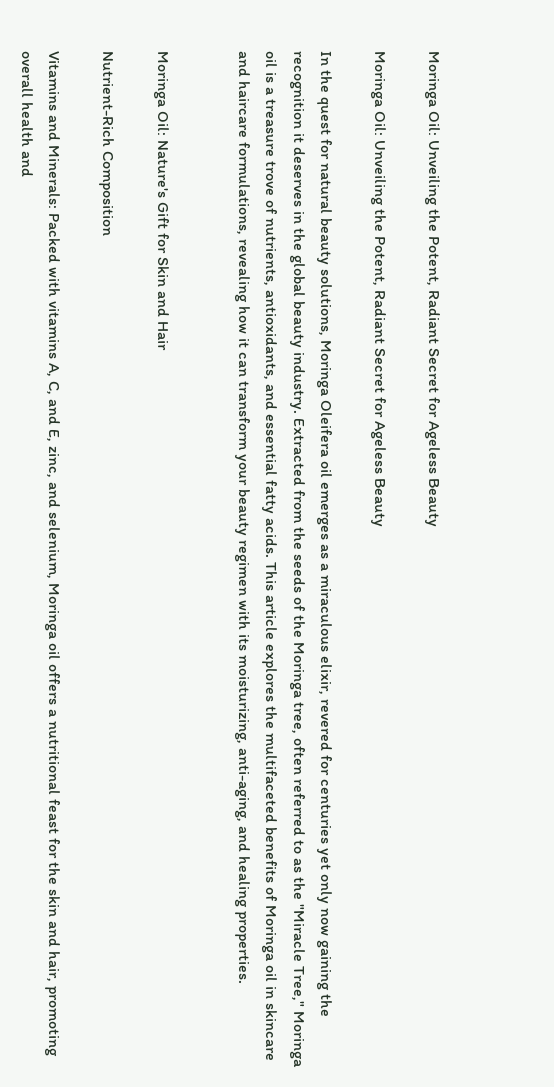Moringa Oil: Unveiling the Potent, Radiant Secret for Ageless Beauty

Moringa Oil: Unveiling the Potent, Radiant Secret for Ageless Beauty

In the quest for natural beauty solutions, Moringa Oleifera oil emerges as a miraculous elixir, revered for centuries yet only now gaining the recognition it deserves in the global beauty industry. Extracted from the seeds of the Moringa tree, often referred to as the "Miracle Tree," Moringa oil is a treasure trove of nutrients, antioxidants, and essential fatty acids. This article explores the multifaceted benefits of Moringa oil in skincare and haircare formulations, revealing how it can transform your beauty regimen with its moisturizing, anti-aging, and healing properties.


Moringa Oil: Nature's Gift for Skin and Hair

Nutrient-Rich Composition

Vitamins and Minerals: Packed with vitamins A, C, and E, zinc, and selenium, Moringa oil offers a nutritional feast for the skin and hair, promoting overall health and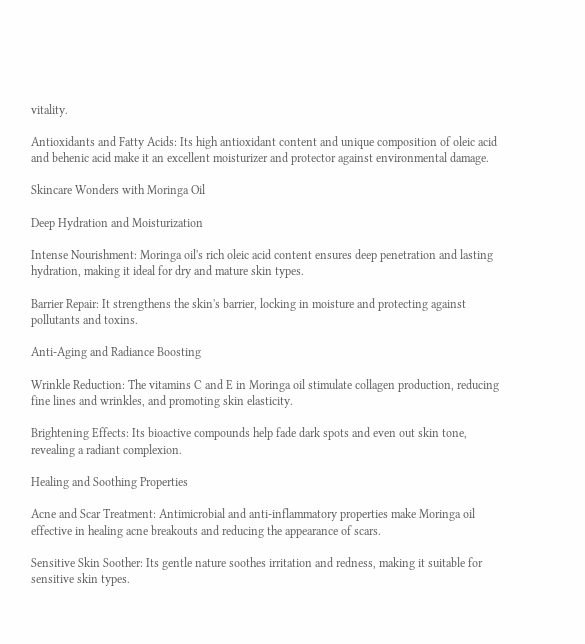vitality.

Antioxidants and Fatty Acids: Its high antioxidant content and unique composition of oleic acid and behenic acid make it an excellent moisturizer and protector against environmental damage.

Skincare Wonders with Moringa Oil

Deep Hydration and Moisturization

Intense Nourishment: Moringa oil's rich oleic acid content ensures deep penetration and lasting hydration, making it ideal for dry and mature skin types.

Barrier Repair: It strengthens the skin's barrier, locking in moisture and protecting against pollutants and toxins.

Anti-Aging and Radiance Boosting

Wrinkle Reduction: The vitamins C and E in Moringa oil stimulate collagen production, reducing fine lines and wrinkles, and promoting skin elasticity.

Brightening Effects: Its bioactive compounds help fade dark spots and even out skin tone, revealing a radiant complexion.

Healing and Soothing Properties

Acne and Scar Treatment: Antimicrobial and anti-inflammatory properties make Moringa oil effective in healing acne breakouts and reducing the appearance of scars.

Sensitive Skin Soother: Its gentle nature soothes irritation and redness, making it suitable for sensitive skin types.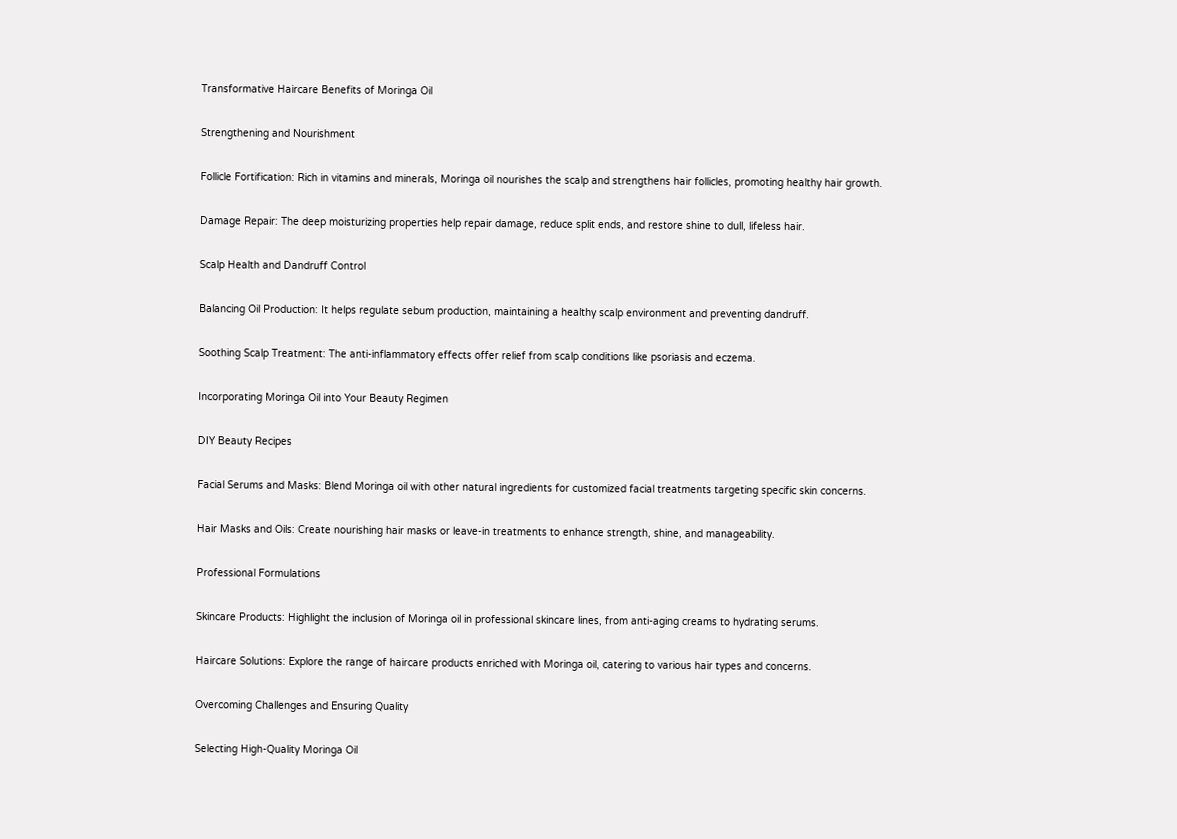Transformative Haircare Benefits of Moringa Oil

Strengthening and Nourishment

Follicle Fortification: Rich in vitamins and minerals, Moringa oil nourishes the scalp and strengthens hair follicles, promoting healthy hair growth.

Damage Repair: The deep moisturizing properties help repair damage, reduce split ends, and restore shine to dull, lifeless hair.

Scalp Health and Dandruff Control

Balancing Oil Production: It helps regulate sebum production, maintaining a healthy scalp environment and preventing dandruff.

Soothing Scalp Treatment: The anti-inflammatory effects offer relief from scalp conditions like psoriasis and eczema.

Incorporating Moringa Oil into Your Beauty Regimen

DIY Beauty Recipes

Facial Serums and Masks: Blend Moringa oil with other natural ingredients for customized facial treatments targeting specific skin concerns.

Hair Masks and Oils: Create nourishing hair masks or leave-in treatments to enhance strength, shine, and manageability.

Professional Formulations

Skincare Products: Highlight the inclusion of Moringa oil in professional skincare lines, from anti-aging creams to hydrating serums.

Haircare Solutions: Explore the range of haircare products enriched with Moringa oil, catering to various hair types and concerns.

Overcoming Challenges and Ensuring Quality

Selecting High-Quality Moringa Oil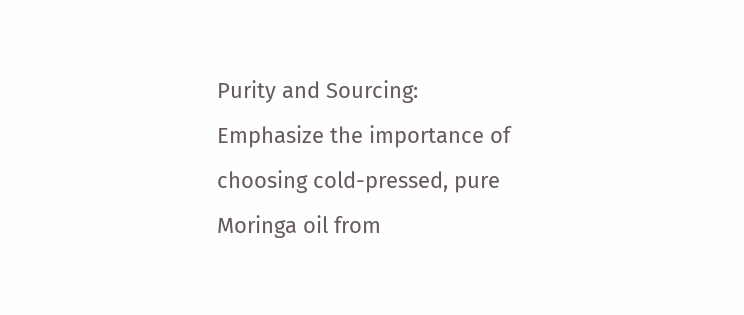Purity and Sourcing: Emphasize the importance of choosing cold-pressed, pure Moringa oil from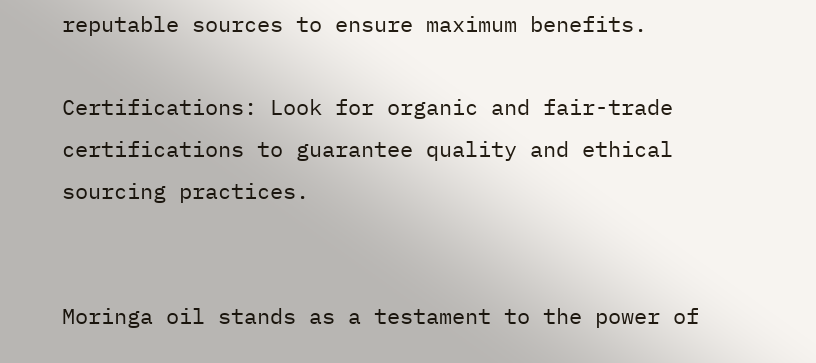reputable sources to ensure maximum benefits.

Certifications: Look for organic and fair-trade certifications to guarantee quality and ethical sourcing practices.


Moringa oil stands as a testament to the power of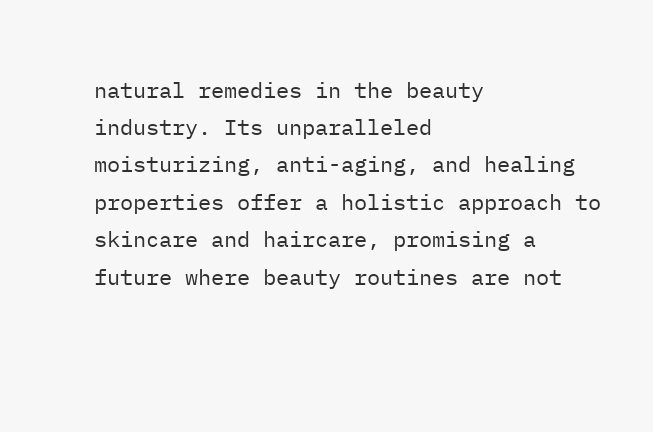natural remedies in the beauty industry. Its unparalleled moisturizing, anti-aging, and healing properties offer a holistic approach to skincare and haircare, promising a future where beauty routines are not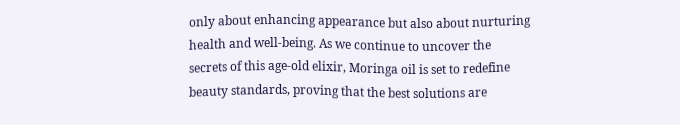only about enhancing appearance but also about nurturing health and well-being. As we continue to uncover the secrets of this age-old elixir, Moringa oil is set to redefine beauty standards, proving that the best solutions are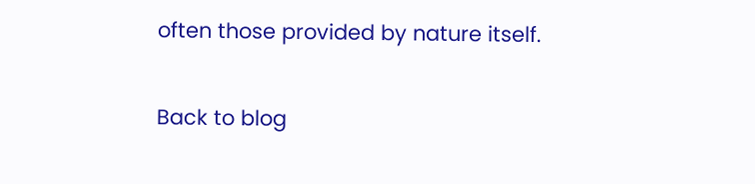often those provided by nature itself.

Back to blog